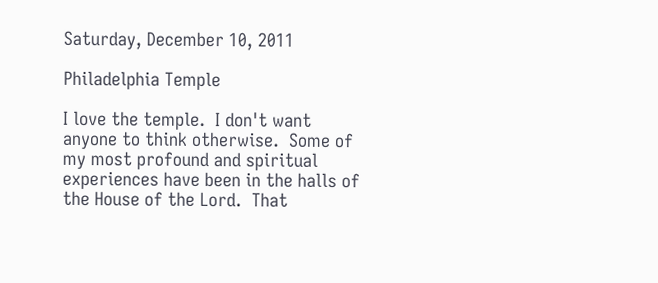Saturday, December 10, 2011

Philadelphia Temple

I love the temple.  I don't want anyone to think otherwise.  Some of my most profound and spiritual experiences have been in the halls of the House of the Lord.  That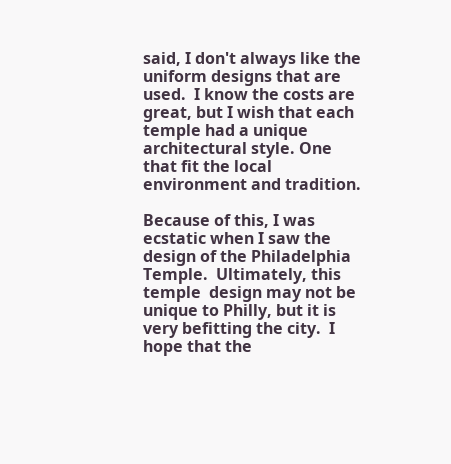said, I don't always like the uniform designs that are used.  I know the costs are great, but I wish that each temple had a unique architectural style. One that fit the local environment and tradition.

Because of this, I was ecstatic when I saw the design of the Philadelphia Temple.  Ultimately, this temple  design may not be unique to Philly, but it is very befitting the city.  I hope that the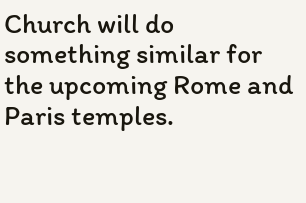Church will do something similar for the upcoming Rome and Paris temples.